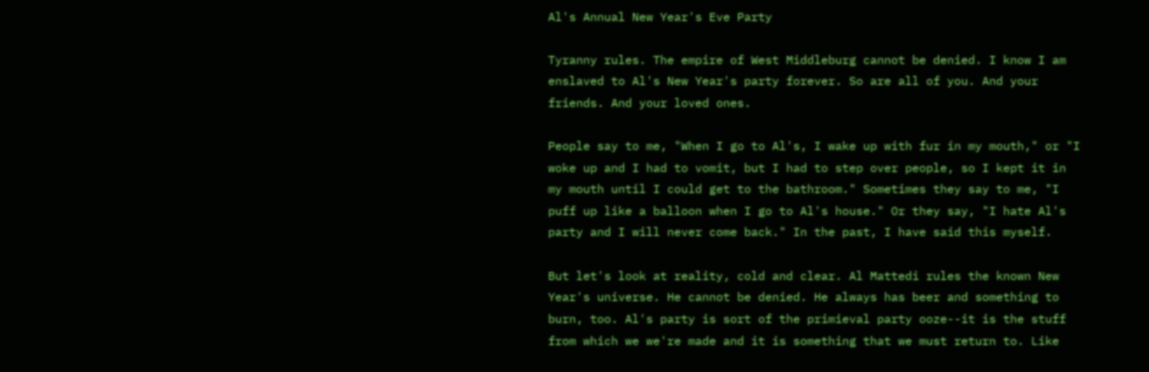Al's Annual New Year's Eve Party

Tyranny rules. The empire of West Middleburg cannot be denied. I know I am enslaved to Al's New Year's party forever. So are all of you. And your friends. And your loved ones.

People say to me, "When I go to Al's, I wake up with fur in my mouth," or "I woke up and I had to vomit, but I had to step over people, so I kept it in my mouth until I could get to the bathroom." Sometimes they say to me, "I puff up like a balloon when I go to Al's house." Or they say, "I hate Al's party and I will never come back." In the past, I have said this myself.

But let's look at reality, cold and clear. Al Mattedi rules the known New Year's universe. He cannot be denied. He always has beer and something to burn, too. Al's party is sort of the primieval party ooze--it is the stuff from which we we're made and it is something that we must return to. Like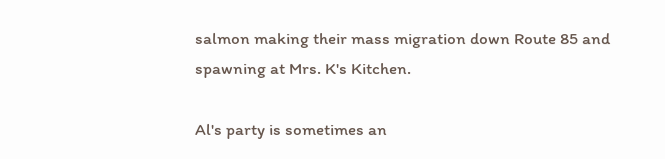salmon making their mass migration down Route 85 and spawning at Mrs. K's Kitchen.

Al's party is sometimes an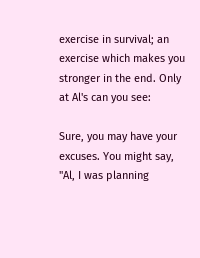exercise in survival; an exercise which makes you stronger in the end. Only at Al's can you see:

Sure, you may have your excuses. You might say, "Al, I was planning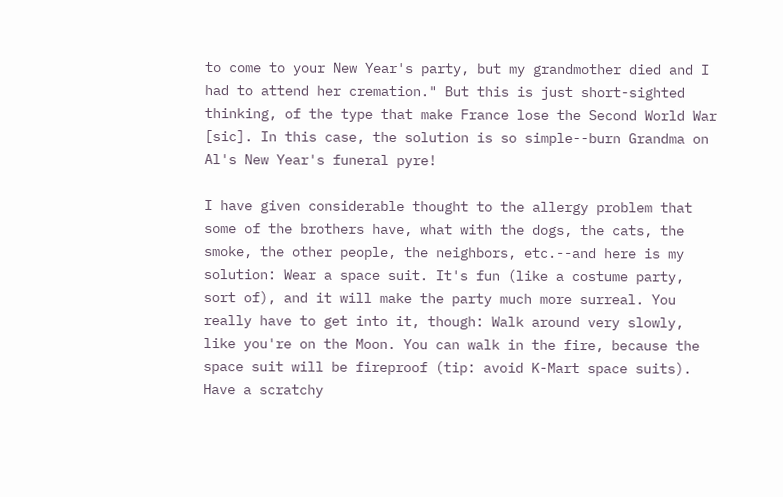to come to your New Year's party, but my grandmother died and I had to attend her cremation." But this is just short-sighted thinking, of the type that make France lose the Second World War [sic]. In this case, the solution is so simple--burn Grandma on Al's New Year's funeral pyre!

I have given considerable thought to the allergy problem that some of the brothers have, what with the dogs, the cats, the smoke, the other people, the neighbors, etc.--and here is my solution: Wear a space suit. It's fun (like a costume party, sort of), and it will make the party much more surreal. You really have to get into it, though: Walk around very slowly, like you're on the Moon. You can walk in the fire, because the space suit will be fireproof (tip: avoid K-Mart space suits). Have a scratchy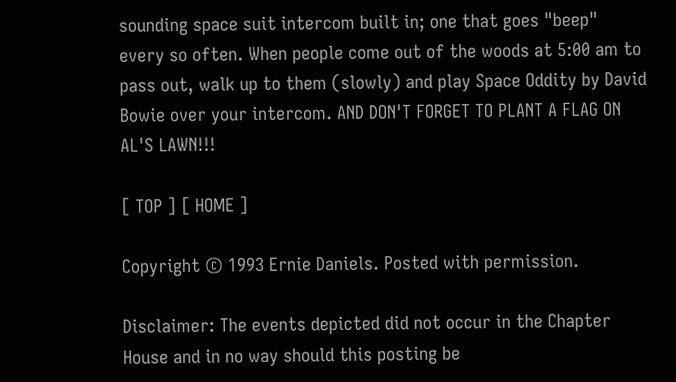sounding space suit intercom built in; one that goes "beep" every so often. When people come out of the woods at 5:00 am to pass out, walk up to them (slowly) and play Space Oddity by David Bowie over your intercom. AND DON'T FORGET TO PLANT A FLAG ON AL'S LAWN!!!

[ TOP ] [ HOME ]

Copyright © 1993 Ernie Daniels. Posted with permission.

Disclaimer: The events depicted did not occur in the Chapter House and in no way should this posting be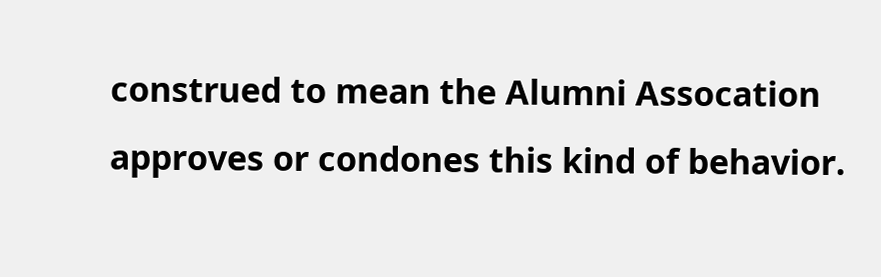construed to mean the Alumni Assocation approves or condones this kind of behavior.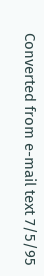Converted from e-mail text 7/5/95